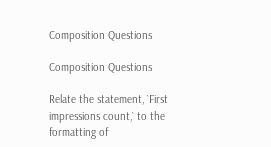Composition Questions

Composition Questions

Relate the statement, `First impressions count,` to the formatting of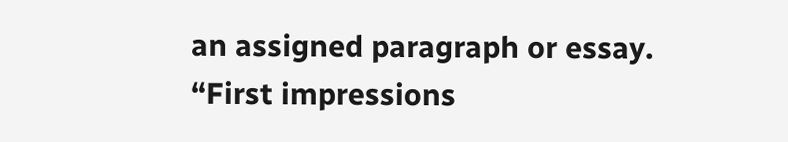an assigned paragraph or essay.
“First impressions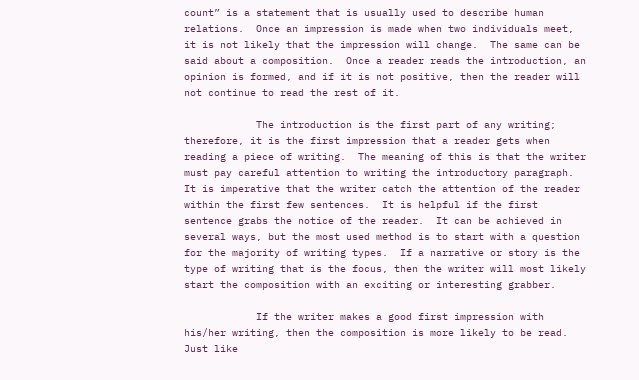count” is a statement that is usually used to describe human relations.  Once an impression is made when two individuals meet, it is not likely that the impression will change.  The same can be said about a composition.  Once a reader reads the introduction, an opinion is formed, and if it is not positive, then the reader will not continue to read the rest of it.

            The introduction is the first part of any writing; therefore, it is the first impression that a reader gets when reading a piece of writing.  The meaning of this is that the writer must pay careful attention to writing the introductory paragraph.  It is imperative that the writer catch the attention of the reader within the first few sentences.  It is helpful if the first sentence grabs the notice of the reader.  It can be achieved in several ways, but the most used method is to start with a question for the majority of writing types.  If a narrative or story is the type of writing that is the focus, then the writer will most likely start the composition with an exciting or interesting grabber.

            If the writer makes a good first impression with his/her writing, then the composition is more likely to be read.  Just like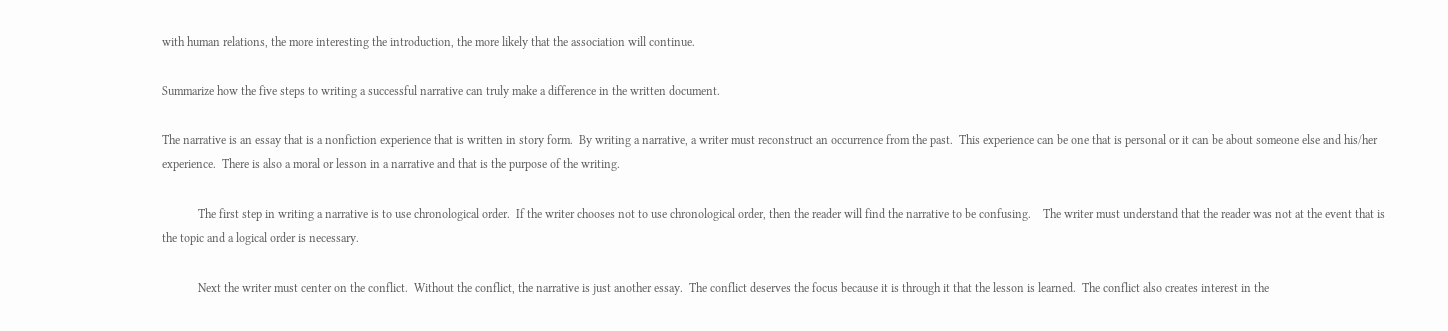with human relations, the more interesting the introduction, the more likely that the association will continue.

Summarize how the five steps to writing a successful narrative can truly make a difference in the written document.

The narrative is an essay that is a nonfiction experience that is written in story form.  By writing a narrative, a writer must reconstruct an occurrence from the past.  This experience can be one that is personal or it can be about someone else and his/her experience.  There is also a moral or lesson in a narrative and that is the purpose of the writing.

            The first step in writing a narrative is to use chronological order.  If the writer chooses not to use chronological order, then the reader will find the narrative to be confusing.    The writer must understand that the reader was not at the event that is the topic and a logical order is necessary.

            Next the writer must center on the conflict.  Without the conflict, the narrative is just another essay.  The conflict deserves the focus because it is through it that the lesson is learned.  The conflict also creates interest in the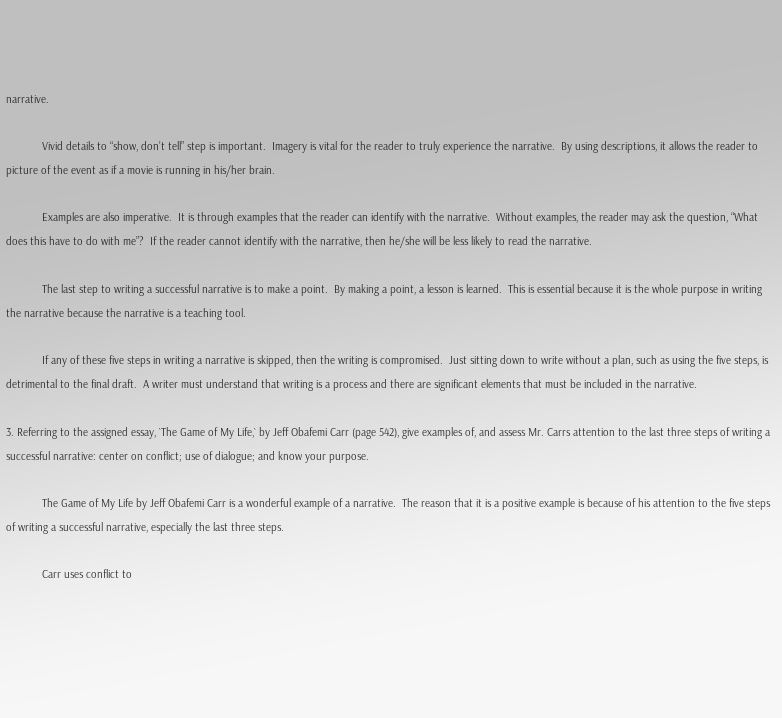narrative.

            Vivid details to “show, don’t tell” step is important.  Imagery is vital for the reader to truly experience the narrative.  By using descriptions, it allows the reader to picture of the event as if a movie is running in his/her brain.

            Examples are also imperative.  It is through examples that the reader can identify with the narrative.  Without examples, the reader may ask the question, “What does this have to do with me”?  If the reader cannot identify with the narrative, then he/she will be less likely to read the narrative.

            The last step to writing a successful narrative is to make a point.  By making a point, a lesson is learned.  This is essential because it is the whole purpose in writing the narrative because the narrative is a teaching tool.

            If any of these five steps in writing a narrative is skipped, then the writing is compromised.  Just sitting down to write without a plan, such as using the five steps, is detrimental to the final draft.  A writer must understand that writing is a process and there are significant elements that must be included in the narrative.

3. Referring to the assigned essay, `The Game of My Life,` by Jeff Obafemi Carr (page 542), give examples of, and assess Mr. Carrs attention to the last three steps of writing a successful narrative: center on conflict; use of dialogue; and know your purpose.

            The Game of My Life by Jeff Obafemi Carr is a wonderful example of a narrative.  The reason that it is a positive example is because of his attention to the five steps of writing a successful narrative, especially the last three steps.

            Carr uses conflict to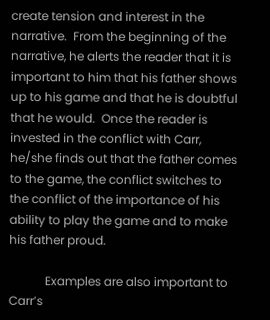create tension and interest in the narrative.  From the beginning of the narrative, he alerts the reader that it is important to him that his father shows up to his game and that he is doubtful that he would.  Once the reader is invested in the conflict with Carr, he/she finds out that the father comes to the game, the conflict switches to the conflict of the importance of his ability to play the game and to make his father proud.

            Examples are also important to Carr’s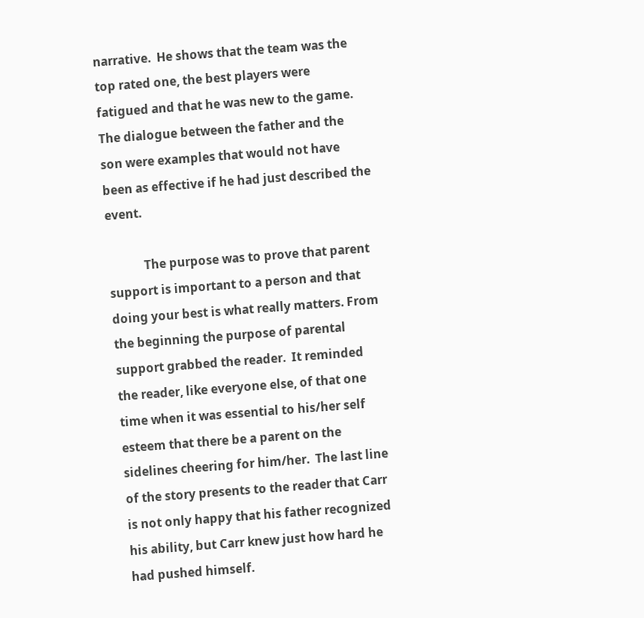narrative.  He shows that the team was the top rated one, the best players were fatigued and that he was new to the game.  The dialogue between the father and the son were examples that would not have been as effective if he had just described the event.

            The purpose was to prove that parent support is important to a person and that doing your best is what really matters. From the beginning the purpose of parental support grabbed the reader.  It reminded the reader, like everyone else, of that one time when it was essential to his/her self esteem that there be a parent on the sidelines cheering for him/her.  The last line of the story presents to the reader that Carr is not only happy that his father recognized his ability, but Carr knew just how hard he had pushed himself.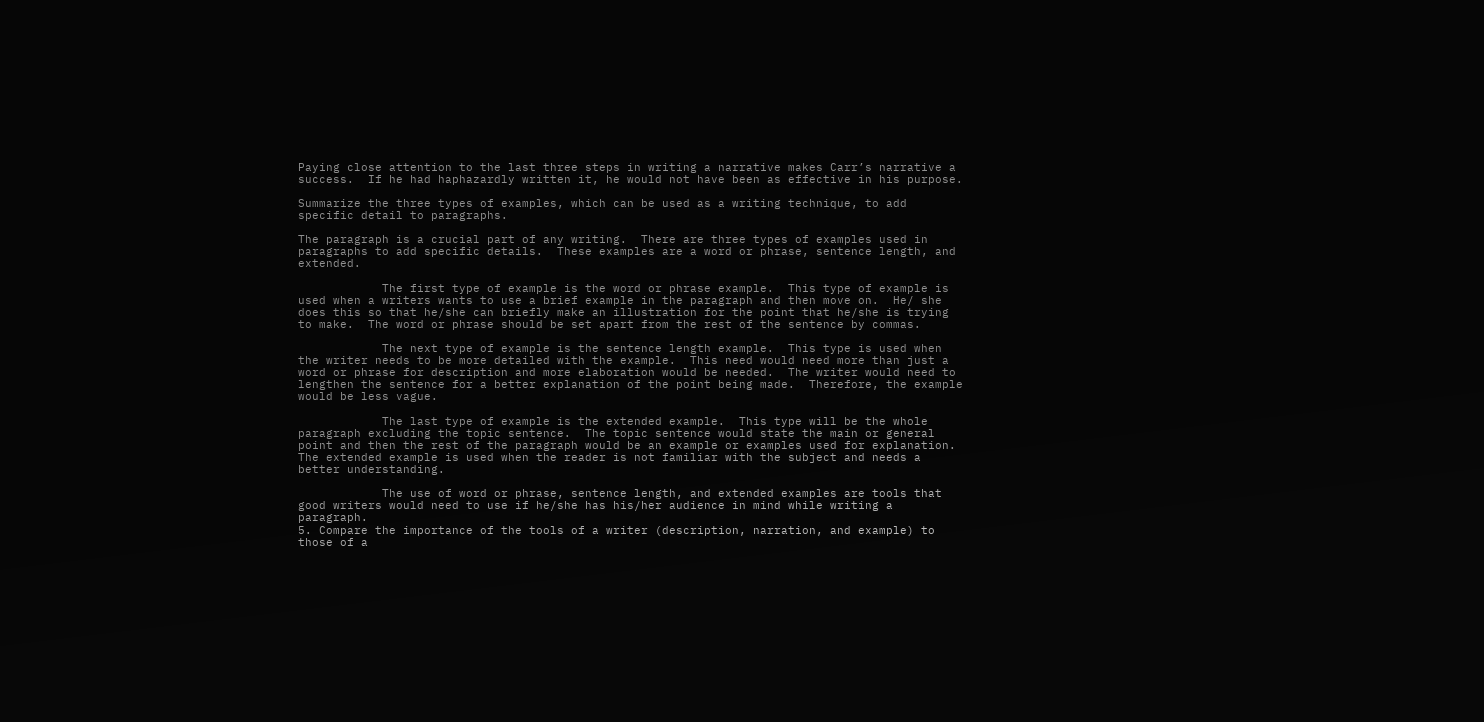Paying close attention to the last three steps in writing a narrative makes Carr’s narrative a success.  If he had haphazardly written it, he would not have been as effective in his purpose.

Summarize the three types of examples, which can be used as a writing technique, to add specific detail to paragraphs.

The paragraph is a crucial part of any writing.  There are three types of examples used in paragraphs to add specific details.  These examples are a word or phrase, sentence length, and extended.

            The first type of example is the word or phrase example.  This type of example is used when a writers wants to use a brief example in the paragraph and then move on.  He/ she does this so that he/she can briefly make an illustration for the point that he/she is trying to make.  The word or phrase should be set apart from the rest of the sentence by commas.

            The next type of example is the sentence length example.  This type is used when the writer needs to be more detailed with the example.  This need would need more than just a word or phrase for description and more elaboration would be needed.  The writer would need to lengthen the sentence for a better explanation of the point being made.  Therefore, the example would be less vague.

            The last type of example is the extended example.  This type will be the whole paragraph excluding the topic sentence.  The topic sentence would state the main or general point and then the rest of the paragraph would be an example or examples used for explanation.  The extended example is used when the reader is not familiar with the subject and needs a better understanding.

            The use of word or phrase, sentence length, and extended examples are tools that good writers would need to use if he/she has his/her audience in mind while writing a paragraph.
5. Compare the importance of the tools of a writer (description, narration, and example) to those of a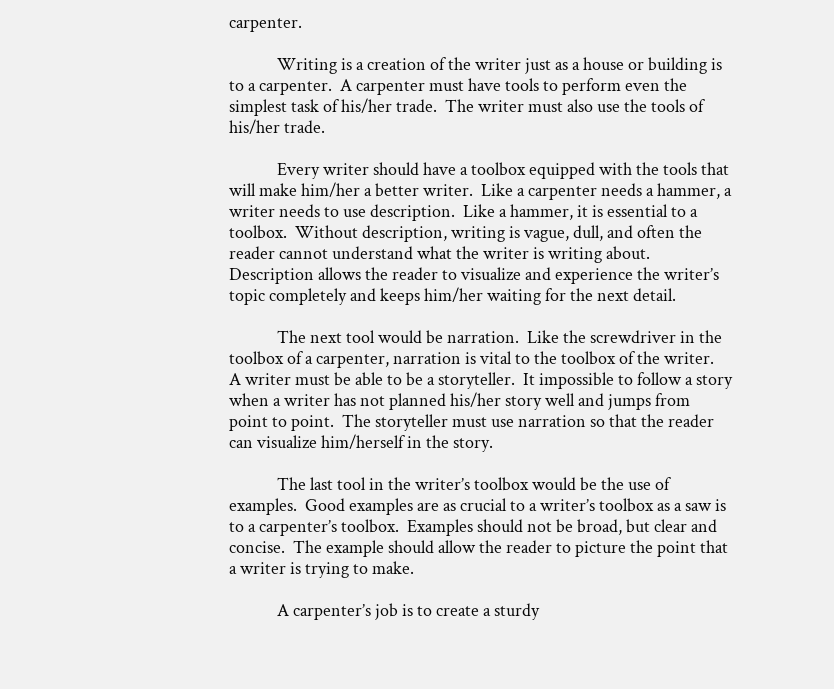carpenter.

            Writing is a creation of the writer just as a house or building is to a carpenter.  A carpenter must have tools to perform even the simplest task of his/her trade.  The writer must also use the tools of his/her trade.

            Every writer should have a toolbox equipped with the tools that will make him/her a better writer.  Like a carpenter needs a hammer, a writer needs to use description.  Like a hammer, it is essential to a toolbox.  Without description, writing is vague, dull, and often the reader cannot understand what the writer is writing about.  Description allows the reader to visualize and experience the writer’s topic completely and keeps him/her waiting for the next detail.

            The next tool would be narration.  Like the screwdriver in the toolbox of a carpenter, narration is vital to the toolbox of the writer.  A writer must be able to be a storyteller.  It impossible to follow a story when a writer has not planned his/her story well and jumps from point to point.  The storyteller must use narration so that the reader can visualize him/herself in the story.

            The last tool in the writer’s toolbox would be the use of examples.  Good examples are as crucial to a writer’s toolbox as a saw is to a carpenter’s toolbox.  Examples should not be broad, but clear and concise.  The example should allow the reader to picture the point that a writer is trying to make.

            A carpenter’s job is to create a sturdy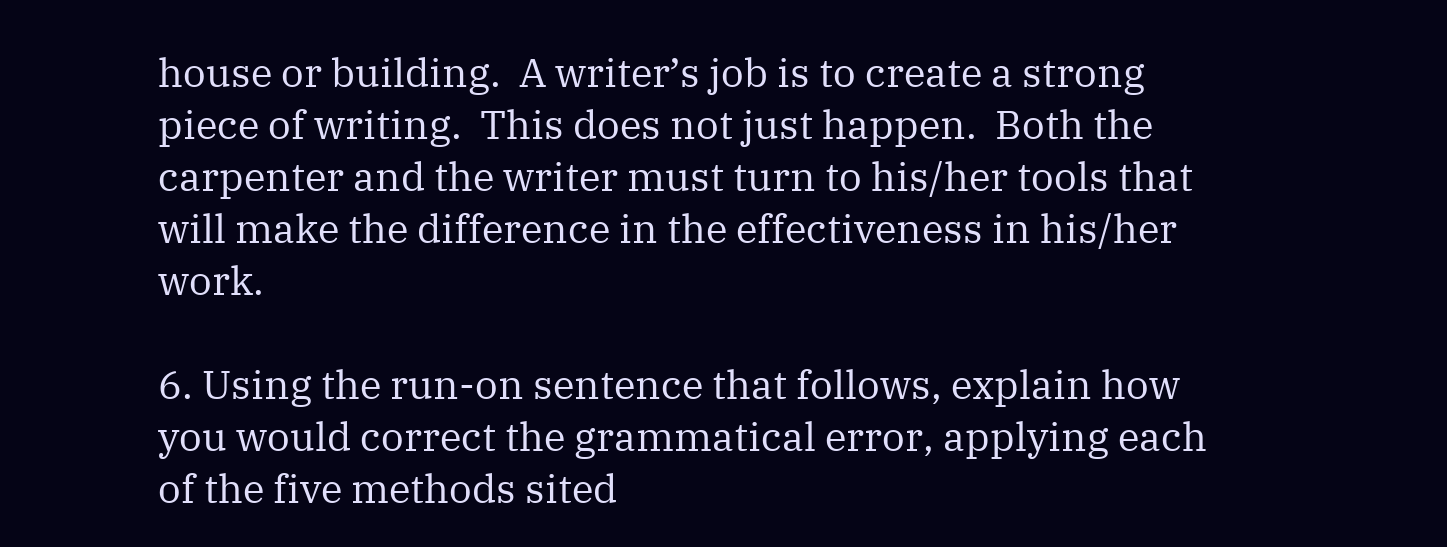house or building.  A writer’s job is to create a strong piece of writing.  This does not just happen.  Both the carpenter and the writer must turn to his/her tools that will make the difference in the effectiveness in his/her work.

6. Using the run-on sentence that follows, explain how you would correct the grammatical error, applying each of the five methods sited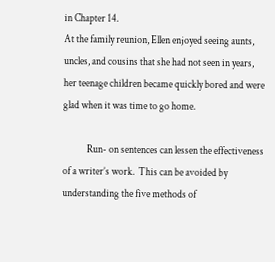in Chapter 14.
At the family reunion, Ellen enjoyed seeing aunts, uncles, and cousins that she had not seen in years, her teenage children became quickly bored and were glad when it was time to go home.

            Run- on sentences can lessen the effectiveness of a writer’s work.  This can be avoided by understanding the five methods of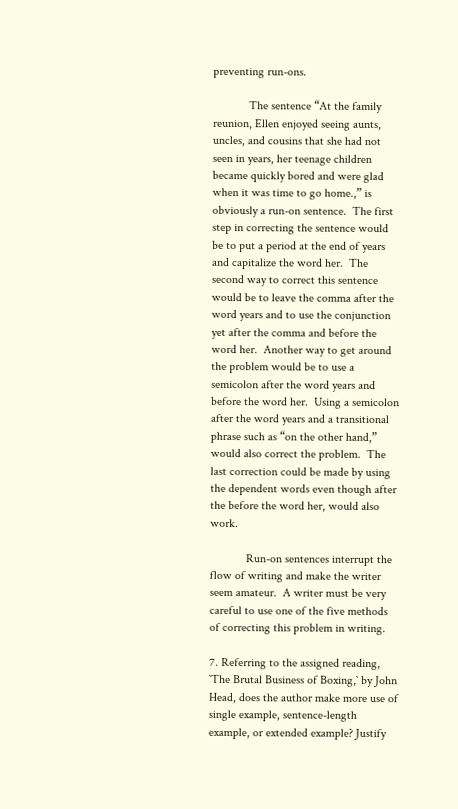preventing run-ons.

            The sentence “At the family reunion, Ellen enjoyed seeing aunts, uncles, and cousins that she had not seen in years, her teenage children became quickly bored and were glad when it was time to go home.,” is obviously a run-on sentence.  The first step in correcting the sentence would be to put a period at the end of years and capitalize the word her.  The second way to correct this sentence would be to leave the comma after the word years and to use the conjunction yet after the comma and before the word her.  Another way to get around the problem would be to use a semicolon after the word years and before the word her.  Using a semicolon after the word years and a transitional phrase such as “on the other hand,” would also correct the problem.  The last correction could be made by using the dependent words even though after the before the word her, would also work.

            Run-on sentences interrupt the flow of writing and make the writer seem amateur.  A writer must be very careful to use one of the five methods of correcting this problem in writing.

7. Referring to the assigned reading, `The Brutal Business of Boxing,` by John Head, does the author make more use of single example, sentence-length example, or extended example? Justify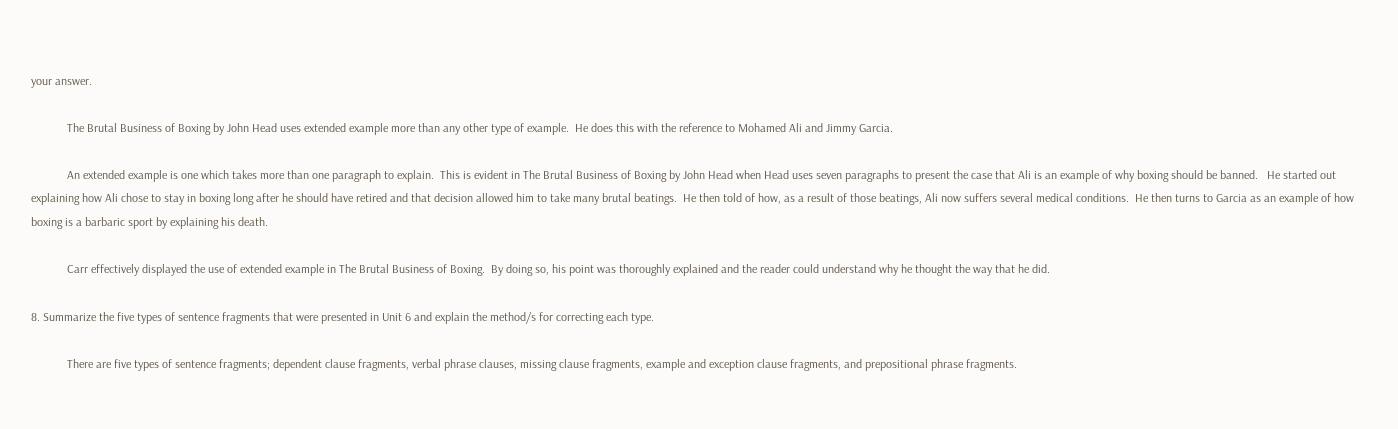your answer.

            The Brutal Business of Boxing by John Head uses extended example more than any other type of example.  He does this with the reference to Mohamed Ali and Jimmy Garcia.

            An extended example is one which takes more than one paragraph to explain.  This is evident in The Brutal Business of Boxing by John Head when Head uses seven paragraphs to present the case that Ali is an example of why boxing should be banned.   He started out explaining how Ali chose to stay in boxing long after he should have retired and that decision allowed him to take many brutal beatings.  He then told of how, as a result of those beatings, Ali now suffers several medical conditions.  He then turns to Garcia as an example of how boxing is a barbaric sport by explaining his death.

            Carr effectively displayed the use of extended example in The Brutal Business of Boxing.  By doing so, his point was thoroughly explained and the reader could understand why he thought the way that he did.

8. Summarize the five types of sentence fragments that were presented in Unit 6 and explain the method/s for correcting each type.

            There are five types of sentence fragments; dependent clause fragments, verbal phrase clauses, missing clause fragments, example and exception clause fragments, and prepositional phrase fragments.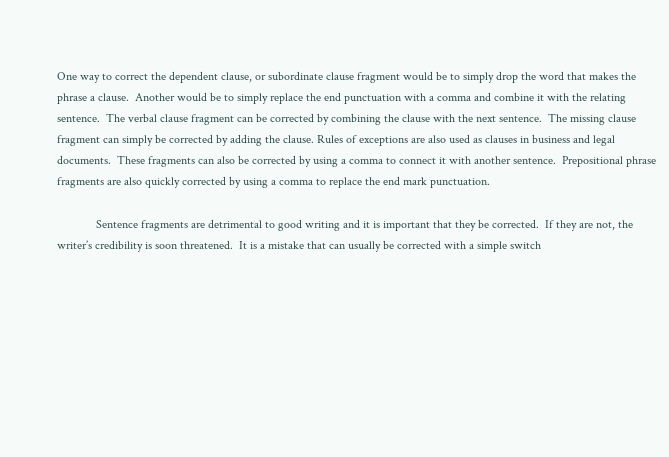One way to correct the dependent clause, or subordinate clause fragment would be to simply drop the word that makes the phrase a clause.  Another would be to simply replace the end punctuation with a comma and combine it with the relating sentence.  The verbal clause fragment can be corrected by combining the clause with the next sentence.  The missing clause fragment can simply be corrected by adding the clause. Rules of exceptions are also used as clauses in business and legal documents.  These fragments can also be corrected by using a comma to connect it with another sentence.  Prepositional phrase fragments are also quickly corrected by using a comma to replace the end mark punctuation.

             Sentence fragments are detrimental to good writing and it is important that they be corrected.  If they are not, the writer’s credibility is soon threatened.  It is a mistake that can usually be corrected with a simple switch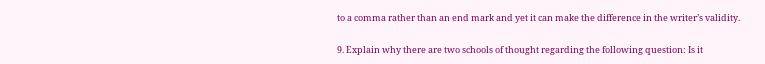to a comma rather than an end mark and yet it can make the difference in the writer’s validity.

9. Explain why there are two schools of thought regarding the following question: Is it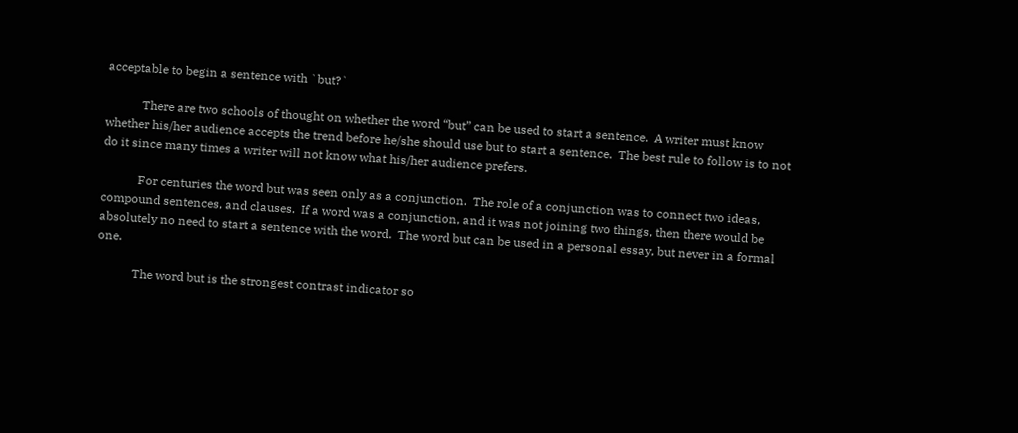acceptable to begin a sentence with `but?`

            There are two schools of thought on whether the word “but” can be used to start a sentence.  A writer must know whether his/her audience accepts the trend before he/she should use but to start a sentence.  The best rule to follow is to not do it since many times a writer will not know what his/her audience prefers.

            For centuries the word but was seen only as a conjunction.  The role of a conjunction was to connect two ideas, compound sentences, and clauses.  If a word was a conjunction, and it was not joining two things, then there would be absolutely no need to start a sentence with the word.  The word but can be used in a personal essay, but never in a formal one.

            The word but is the strongest contrast indicator so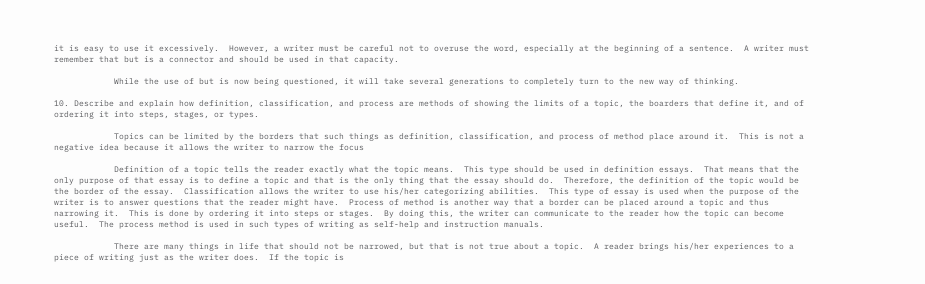it is easy to use it excessively.  However, a writer must be careful not to overuse the word, especially at the beginning of a sentence.  A writer must remember that but is a connector and should be used in that capacity.

            While the use of but is now being questioned, it will take several generations to completely turn to the new way of thinking.

10. Describe and explain how definition, classification, and process are methods of showing the limits of a topic, the boarders that define it, and of ordering it into steps, stages, or types.

            Topics can be limited by the borders that such things as definition, classification, and process of method place around it.  This is not a negative idea because it allows the writer to narrow the focus

            Definition of a topic tells the reader exactly what the topic means.  This type should be used in definition essays.  That means that the only purpose of that essay is to define a topic and that is the only thing that the essay should do.  Therefore, the definition of the topic would be the border of the essay.  Classification allows the writer to use his/her categorizing abilities.  This type of essay is used when the purpose of the writer is to answer questions that the reader might have.  Process of method is another way that a border can be placed around a topic and thus narrowing it.  This is done by ordering it into steps or stages.  By doing this, the writer can communicate to the reader how the topic can become useful.  The process method is used in such types of writing as self-help and instruction manuals.

            There are many things in life that should not be narrowed, but that is not true about a topic.  A reader brings his/her experiences to a piece of writing just as the writer does.  If the topic is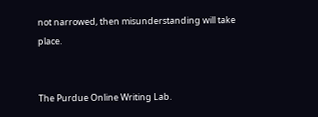not narrowed, then misunderstanding will take place.


The Purdue Online Writing Lab.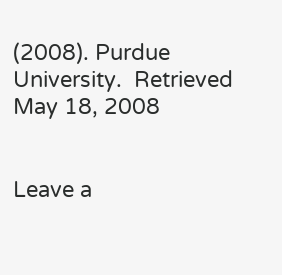(2008). Purdue University.  Retrieved May 18, 2008


Leave a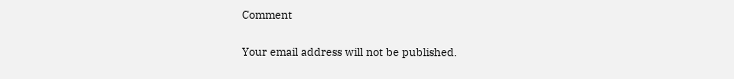Comment

Your email address will not be published.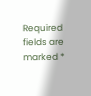Required fields are marked *